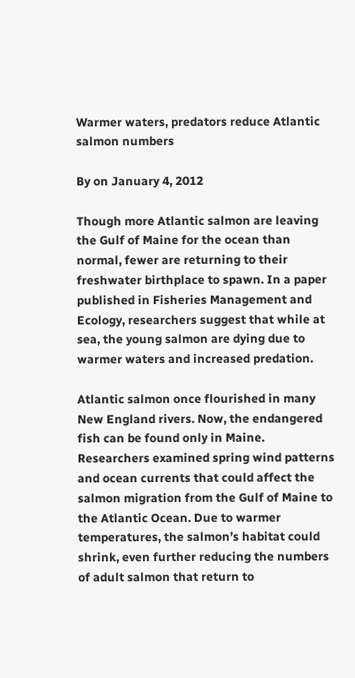Warmer waters, predators reduce Atlantic salmon numbers

By on January 4, 2012

Though more Atlantic salmon are leaving the Gulf of Maine for the ocean than normal, fewer are returning to their freshwater birthplace to spawn. In a paper published in Fisheries Management and Ecology, researchers suggest that while at sea, the young salmon are dying due to warmer waters and increased predation.

Atlantic salmon once flourished in many New England rivers. Now, the endangered fish can be found only in Maine. Researchers examined spring wind patterns and ocean currents that could affect the salmon migration from the Gulf of Maine to the Atlantic Ocean. Due to warmer temperatures, the salmon’s habitat could shrink, even further reducing the numbers of adult salmon that return to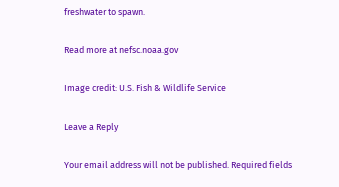freshwater to spawn.

Read more at nefsc.noaa.gov

Image credit: U.S. Fish & Wildlife Service

Leave a Reply

Your email address will not be published. Required fields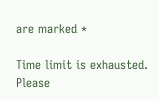are marked *

Time limit is exhausted. Please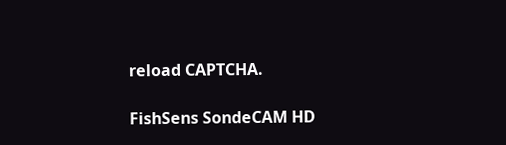reload CAPTCHA.

FishSens SondeCAM HD